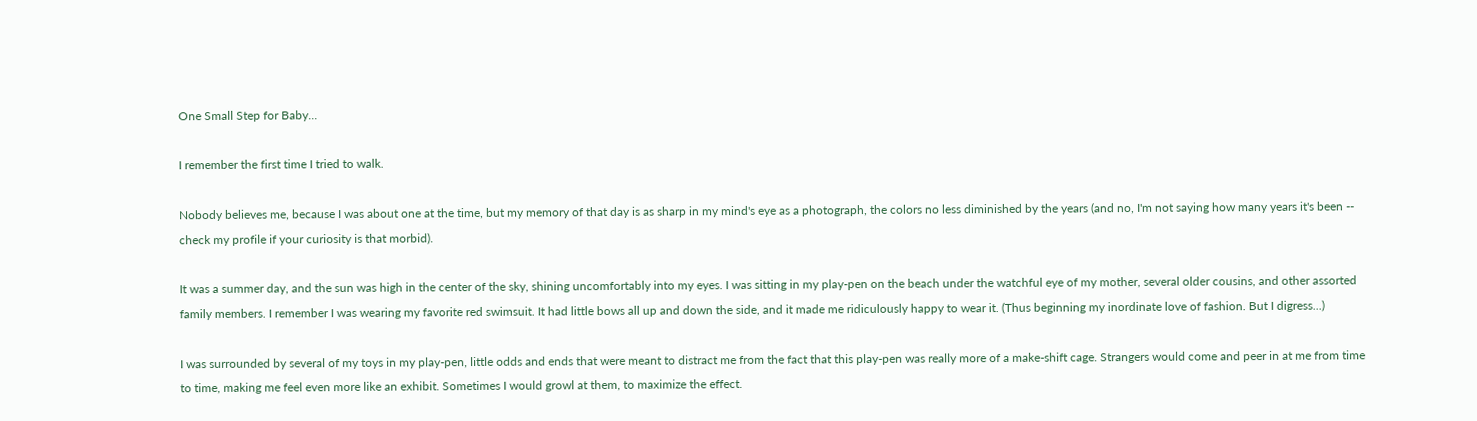One Small Step for Baby...

I remember the first time I tried to walk.

Nobody believes me, because I was about one at the time, but my memory of that day is as sharp in my mind's eye as a photograph, the colors no less diminished by the years (and no, I'm not saying how many years it's been -- check my profile if your curiosity is that morbid).

It was a summer day, and the sun was high in the center of the sky, shining uncomfortably into my eyes. I was sitting in my play-pen on the beach under the watchful eye of my mother, several older cousins, and other assorted family members. I remember I was wearing my favorite red swimsuit. It had little bows all up and down the side, and it made me ridiculously happy to wear it. (Thus beginning my inordinate love of fashion. But I digress...)

I was surrounded by several of my toys in my play-pen, little odds and ends that were meant to distract me from the fact that this play-pen was really more of a make-shift cage. Strangers would come and peer in at me from time to time, making me feel even more like an exhibit. Sometimes I would growl at them, to maximize the effect.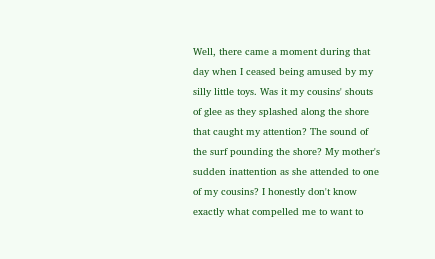Well, there came a moment during that day when I ceased being amused by my silly little toys. Was it my cousins' shouts of glee as they splashed along the shore that caught my attention? The sound of the surf pounding the shore? My mother's sudden inattention as she attended to one of my cousins? I honestly don't know exactly what compelled me to want to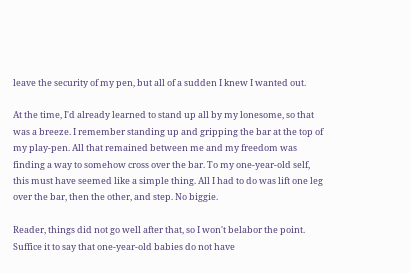leave the security of my pen, but all of a sudden I knew I wanted out.

At the time, I'd already learned to stand up all by my lonesome, so that was a breeze. I remember standing up and gripping the bar at the top of my play-pen. All that remained between me and my freedom was finding a way to somehow cross over the bar. To my one-year-old self, this must have seemed like a simple thing. All I had to do was lift one leg over the bar, then the other, and step. No biggie.

Reader, things did not go well after that, so I won't belabor the point. Suffice it to say that one-year-old babies do not have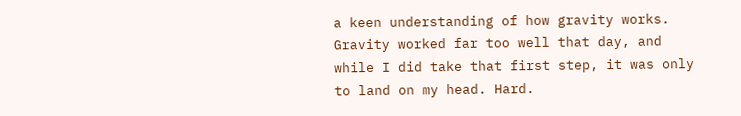a keen understanding of how gravity works. Gravity worked far too well that day, and while I did take that first step, it was only to land on my head. Hard.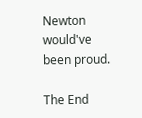Newton would've been proud.

The End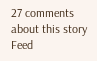27 comments about this story Feed